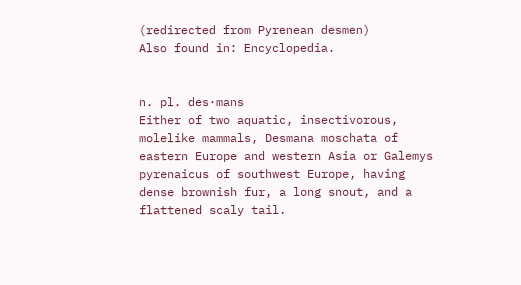(redirected from Pyrenean desmen)
Also found in: Encyclopedia.


n. pl. des·mans
Either of two aquatic, insectivorous, molelike mammals, Desmana moschata of eastern Europe and western Asia or Galemys pyrenaicus of southwest Europe, having dense brownish fur, a long snout, and a flattened scaly tail.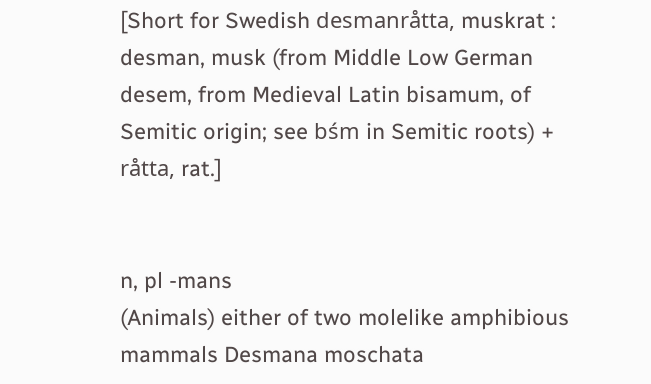[Short for Swedish desmanråtta, muskrat : desman, musk (from Middle Low German desem, from Medieval Latin bisamum, of Semitic origin; see bśm in Semitic roots) + råtta, rat.]


n, pl -mans
(Animals) either of two molelike amphibious mammals Desmana moschata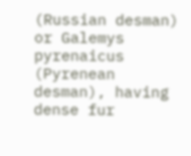(Russian desman) or Galemys pyrenaicus (Pyrenean desman), having dense fur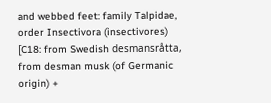and webbed feet: family Talpidae, order Insectivora (insectivores)
[C18: from Swedish desmansråtta, from desman musk (of Germanic origin) +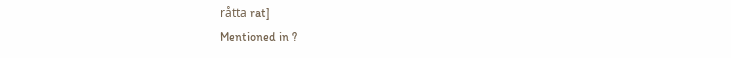råtta rat]
Mentioned in ?